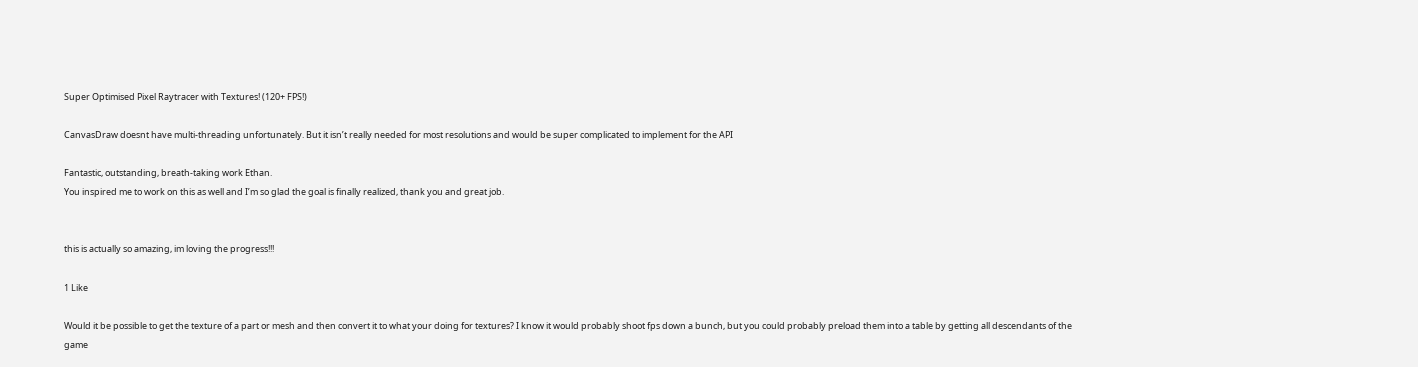Super Optimised Pixel Raytracer with Textures! (120+ FPS!)

CanvasDraw doesnt have multi-threading unfortunately. But it isn’t really needed for most resolutions and would be super complicated to implement for the API

Fantastic, outstanding, breath-taking work Ethan.
You inspired me to work on this as well and I’m so glad the goal is finally realized, thank you and great job.


this is actually so amazing, im loving the progress!!!

1 Like

Would it be possible to get the texture of a part or mesh and then convert it to what your doing for textures? I know it would probably shoot fps down a bunch, but you could probably preload them into a table by getting all descendants of the game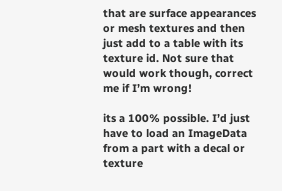that are surface appearances or mesh textures and then just add to a table with its texture id. Not sure that would work though, correct me if I’m wrong!

its a 100% possible. I’d just have to load an ImageData from a part with a decal or texture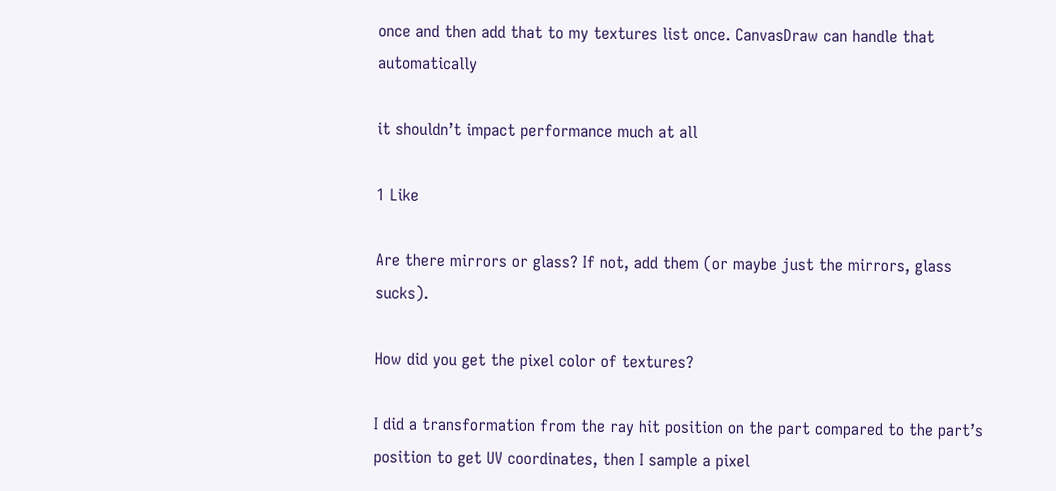once and then add that to my textures list once. CanvasDraw can handle that automatically

it shouldn’t impact performance much at all

1 Like

Are there mirrors or glass? If not, add them (or maybe just the mirrors, glass sucks).

How did you get the pixel color of textures?

I did a transformation from the ray hit position on the part compared to the part’s position to get UV coordinates, then I sample a pixel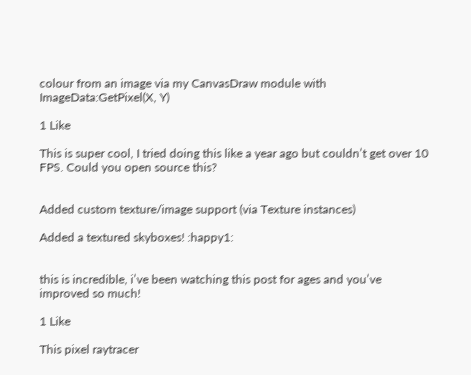colour from an image via my CanvasDraw module with ImageData:GetPixel(X, Y)

1 Like

This is super cool, I tried doing this like a year ago but couldn’t get over 10 FPS. Could you open source this?


Added custom texture/image support (via Texture instances)

Added a textured skyboxes! :happy1:


this is incredible, i’ve been watching this post for ages and you’ve improved so much!

1 Like

This pixel raytracer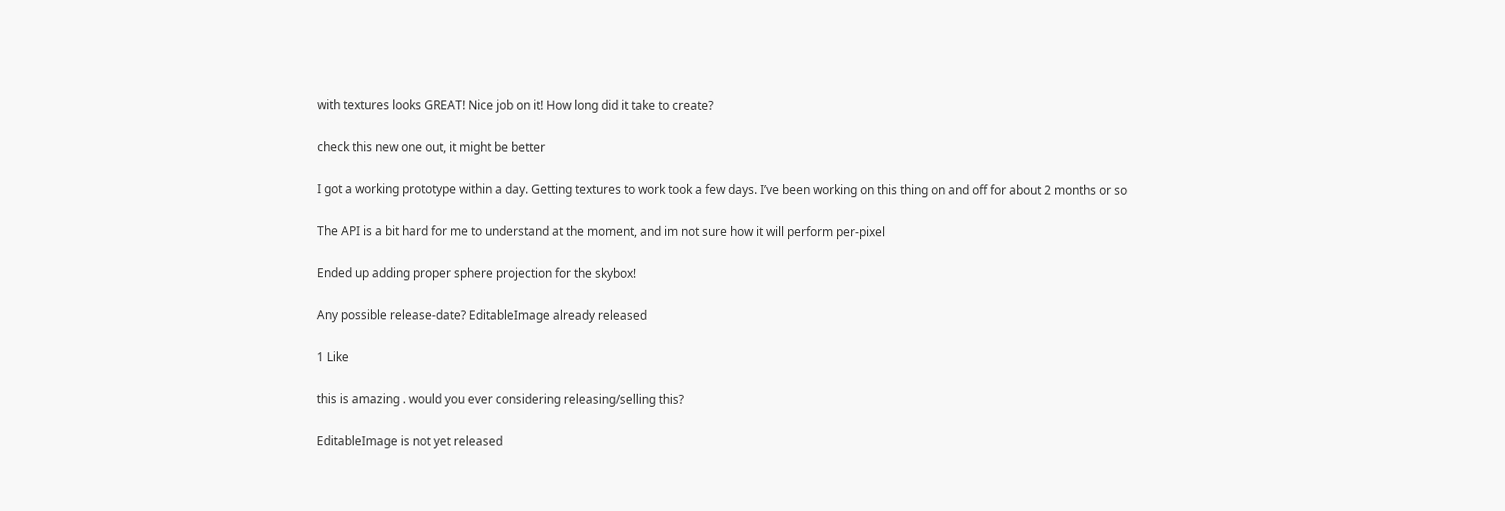with textures looks GREAT! Nice job on it! How long did it take to create?

check this new one out, it might be better

I got a working prototype within a day. Getting textures to work took a few days. I’ve been working on this thing on and off for about 2 months or so

The API is a bit hard for me to understand at the moment, and im not sure how it will perform per-pixel

Ended up adding proper sphere projection for the skybox!

Any possible release-date? EditableImage already released

1 Like

this is amazing . would you ever considering releasing/selling this?

EditableImage is not yet released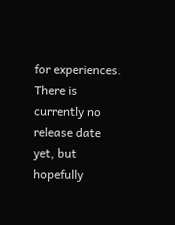for experiences. There is currently no release date yet, but hopefully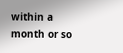within a month or so